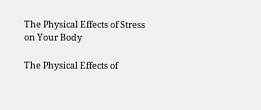The Physical Effects of Stress on Your Body

The Physical Effects of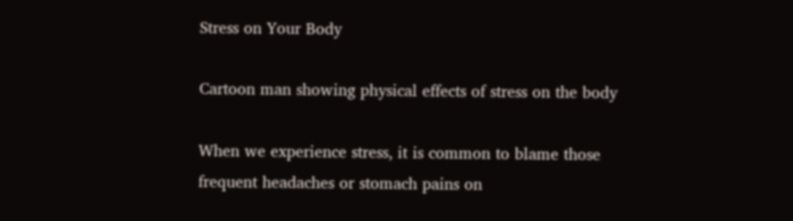Stress on Your Body

Cartoon man showing physical effects of stress on the body

When we experience stress, it is common to blame those frequent headaches or stomach pains on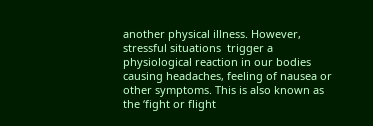another physical illness. However, stressful situations  trigger a physiological reaction in our bodies causing headaches, feeling of nausea or other symptoms. This is also known as the ‘fight or flight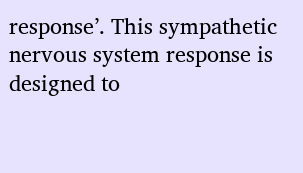response’. This sympathetic nervous system response is designed to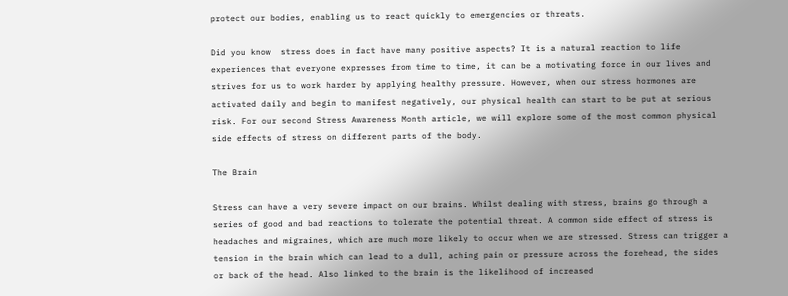protect our bodies, enabling us to react quickly to emergencies or threats.

Did you know  stress does in fact have many positive aspects? It is a natural reaction to life experiences that everyone expresses from time to time, it can be a motivating force in our lives and strives for us to work harder by applying healthy pressure. However, when our stress hormones are activated daily and begin to manifest negatively, our physical health can start to be put at serious risk. For our second Stress Awareness Month article, we will explore some of the most common physical side effects of stress on different parts of the body.

The Brain

Stress can have a very severe impact on our brains. Whilst dealing with stress, brains go through a series of good and bad reactions to tolerate the potential threat. A common side effect of stress is headaches and migraines, which are much more likely to occur when we are stressed. Stress can trigger a tension in the brain which can lead to a dull, aching pain or pressure across the forehead, the sides or back of the head. Also linked to the brain is the likelihood of increased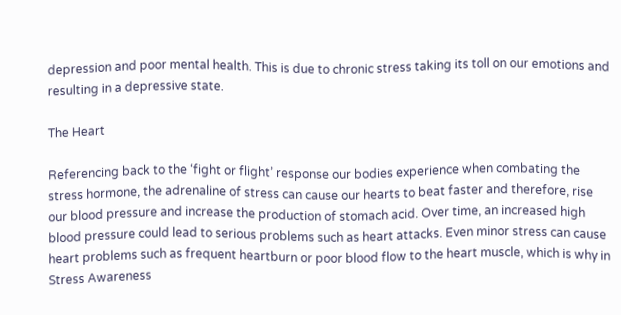depression and poor mental health. This is due to chronic stress taking its toll on our emotions and resulting in a depressive state.

The Heart

Referencing back to the ‘fight or flight’ response our bodies experience when combating the stress hormone, the adrenaline of stress can cause our hearts to beat faster and therefore, rise our blood pressure and increase the production of stomach acid. Over time, an increased high blood pressure could lead to serious problems such as heart attacks. Even minor stress can cause heart problems such as frequent heartburn or poor blood flow to the heart muscle, which is why in Stress Awareness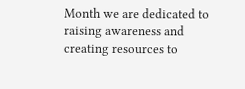Month we are dedicated to raising awareness and creating resources to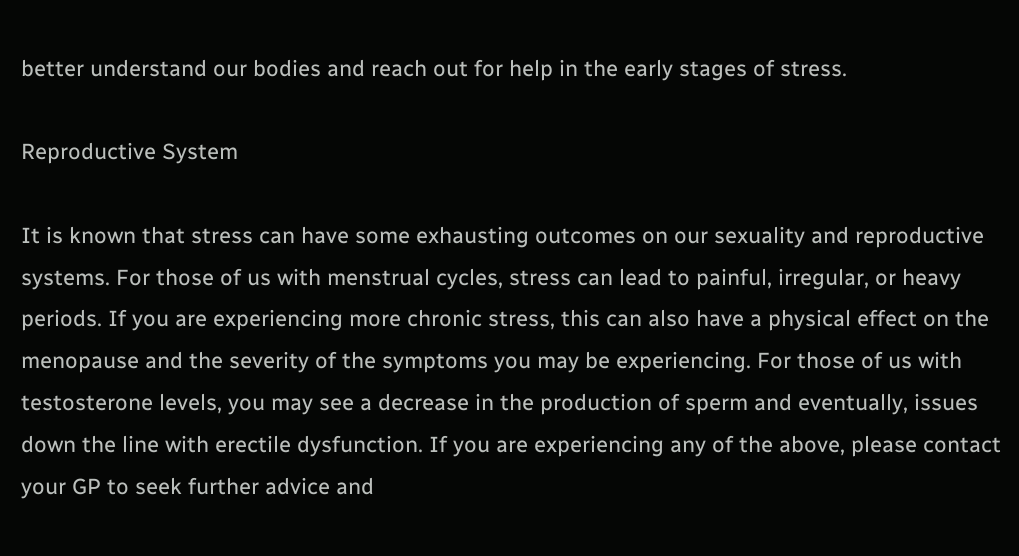better understand our bodies and reach out for help in the early stages of stress.

Reproductive System

It is known that stress can have some exhausting outcomes on our sexuality and reproductive systems. For those of us with menstrual cycles, stress can lead to painful, irregular, or heavy periods. If you are experiencing more chronic stress, this can also have a physical effect on the menopause and the severity of the symptoms you may be experiencing. For those of us with testosterone levels, you may see a decrease in the production of sperm and eventually, issues down the line with erectile dysfunction. If you are experiencing any of the above, please contact your GP to seek further advice and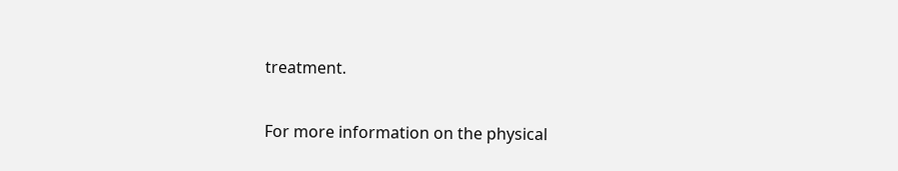treatment.

For more information on the physical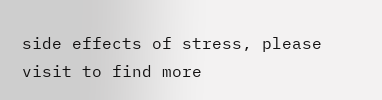side effects of stress, please visit to find more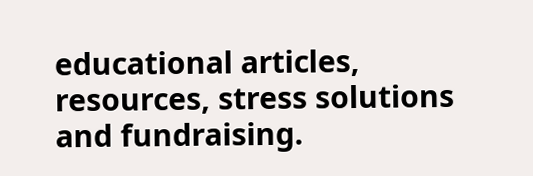educational articles, resources, stress solutions and fundraising.